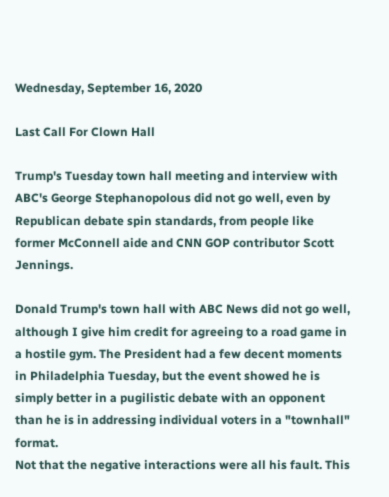Wednesday, September 16, 2020

Last Call For Clown Hall

Trump's Tuesday town hall meeting and interview with ABC's George Stephanopolous did not go well, even by Republican debate spin standards, from people like former McConnell aide and CNN GOP contributor Scott Jennings.

Donald Trump's town hall with ABC News did not go well, although I give him credit for agreeing to a road game in a hostile gym. The President had a few decent moments in Philadelphia Tuesday, but the event showed he is simply better in a pugilistic debate with an opponent than he is in addressing individual voters in a "townhall" format.
Not that the negative interactions were all his fault. This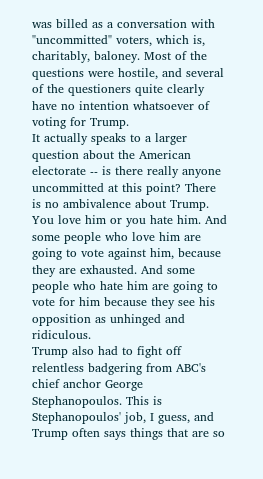was billed as a conversation with "uncommitted" voters, which is, charitably, baloney. Most of the questions were hostile, and several of the questioners quite clearly have no intention whatsoever of voting for Trump.
It actually speaks to a larger question about the American electorate -- is there really anyone uncommitted at this point? There is no ambivalence about Trump. You love him or you hate him. And some people who love him are going to vote against him, because they are exhausted. And some people who hate him are going to vote for him because they see his opposition as unhinged and ridiculous.
Trump also had to fight off relentless badgering from ABC's chief anchor George Stephanopoulos. This is Stephanopoulos' job, I guess, and Trump often says things that are so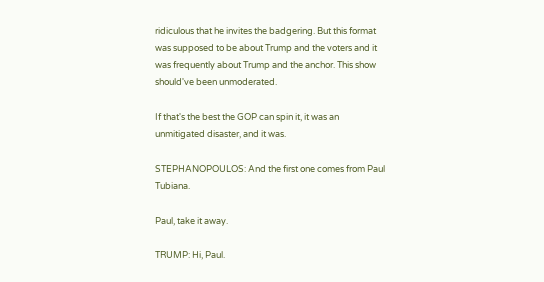ridiculous that he invites the badgering. But this format was supposed to be about Trump and the voters and it was frequently about Trump and the anchor. This show should've been unmoderated.

If that's the best the GOP can spin it, it was an unmitigated disaster, and it was.

STEPHANOPOULOS: And the first one comes from Paul Tubiana.

Paul, take it away.

TRUMP: Hi, Paul.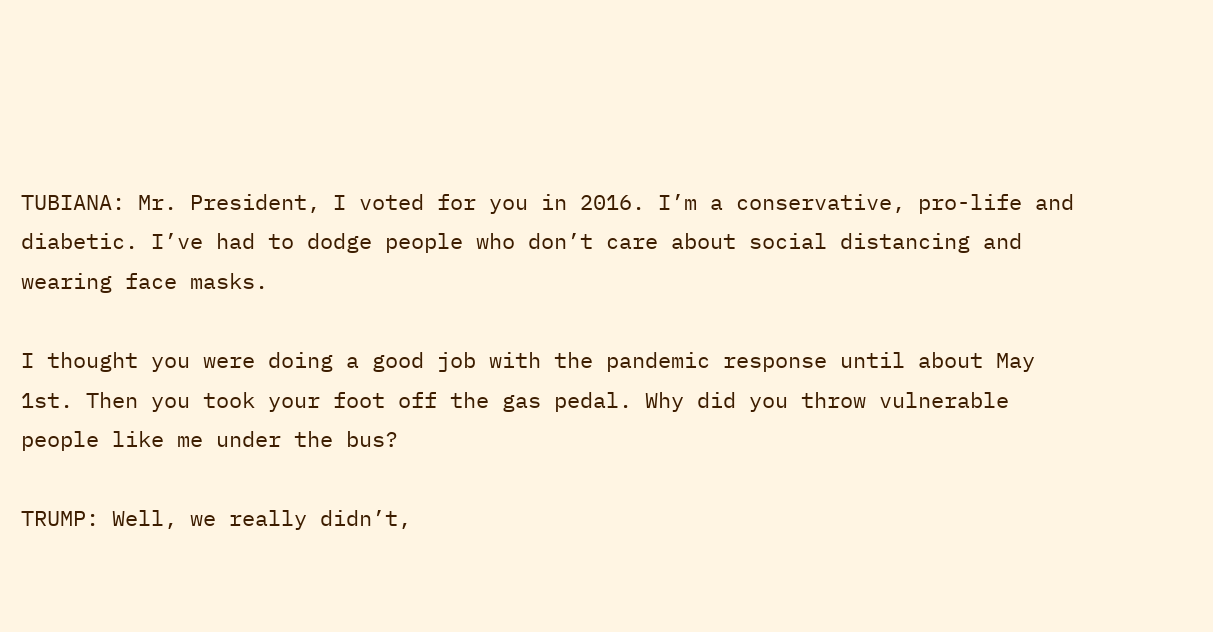TUBIANA: Mr. President, I voted for you in 2016. I’m a conservative, pro-life and diabetic. I’ve had to dodge people who don’t care about social distancing and wearing face masks.

I thought you were doing a good job with the pandemic response until about May 1st. Then you took your foot off the gas pedal. Why did you throw vulnerable people like me under the bus?

TRUMP: Well, we really didn’t,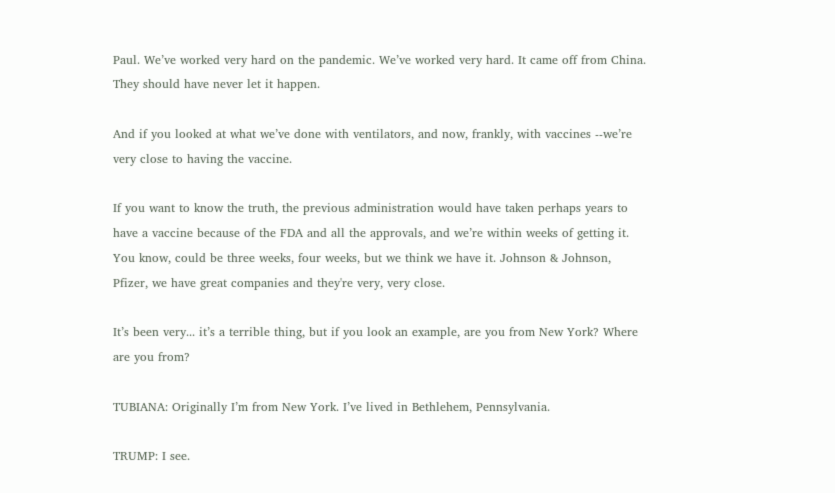Paul. We’ve worked very hard on the pandemic. We’ve worked very hard. It came off from China. They should have never let it happen.

And if you looked at what we’ve done with ventilators, and now, frankly, with vaccines --we’re very close to having the vaccine.

If you want to know the truth, the previous administration would have taken perhaps years to have a vaccine because of the FDA and all the approvals, and we’re within weeks of getting it. You know, could be three weeks, four weeks, but we think we have it. Johnson & Johnson, Pfizer, we have great companies and they're very, very close.

It’s been very... it’s a terrible thing, but if you look an example, are you from New York? Where are you from?

TUBIANA: Originally I’m from New York. I’ve lived in Bethlehem, Pennsylvania.

TRUMP: I see.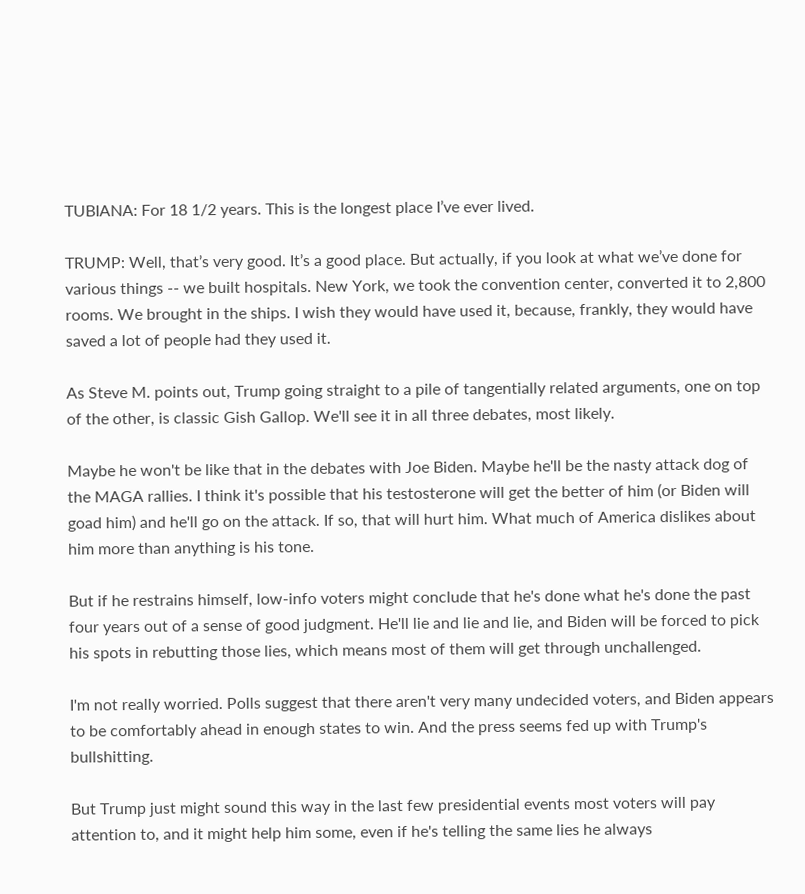TUBIANA: For 18 1/2 years. This is the longest place I’ve ever lived.

TRUMP: Well, that’s very good. It’s a good place. But actually, if you look at what we’ve done for various things -- we built hospitals. New York, we took the convention center, converted it to 2,800 rooms. We brought in the ships. I wish they would have used it, because, frankly, they would have saved a lot of people had they used it.

As Steve M. points out, Trump going straight to a pile of tangentially related arguments, one on top of the other, is classic Gish Gallop. We'll see it in all three debates, most likely.

Maybe he won't be like that in the debates with Joe Biden. Maybe he'll be the nasty attack dog of the MAGA rallies. I think it's possible that his testosterone will get the better of him (or Biden will goad him) and he'll go on the attack. If so, that will hurt him. What much of America dislikes about him more than anything is his tone.

But if he restrains himself, low-info voters might conclude that he's done what he's done the past four years out of a sense of good judgment. He'll lie and lie and lie, and Biden will be forced to pick his spots in rebutting those lies, which means most of them will get through unchallenged.

I'm not really worried. Polls suggest that there aren't very many undecided voters, and Biden appears to be comfortably ahead in enough states to win. And the press seems fed up with Trump's bullshitting.

But Trump just might sound this way in the last few presidential events most voters will pay attention to, and it might help him some, even if he's telling the same lies he always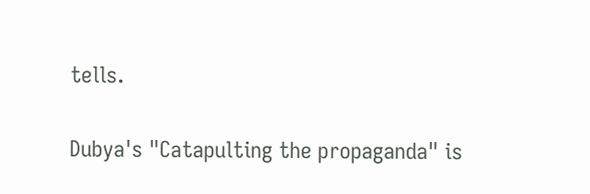tells.

Dubya's "Catapulting the propaganda" is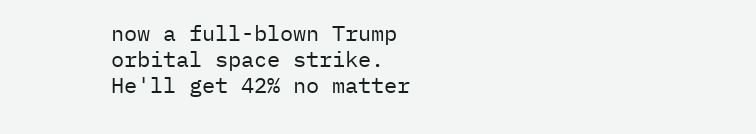now a full-blown Trump orbital space strike. He'll get 42% no matter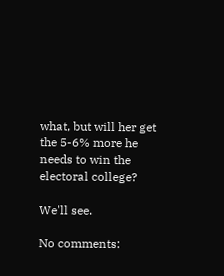what, but will her get the 5-6% more he needs to win the electoral college?

We'll see.

No comments: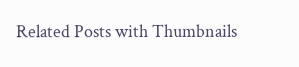Related Posts with Thumbnails